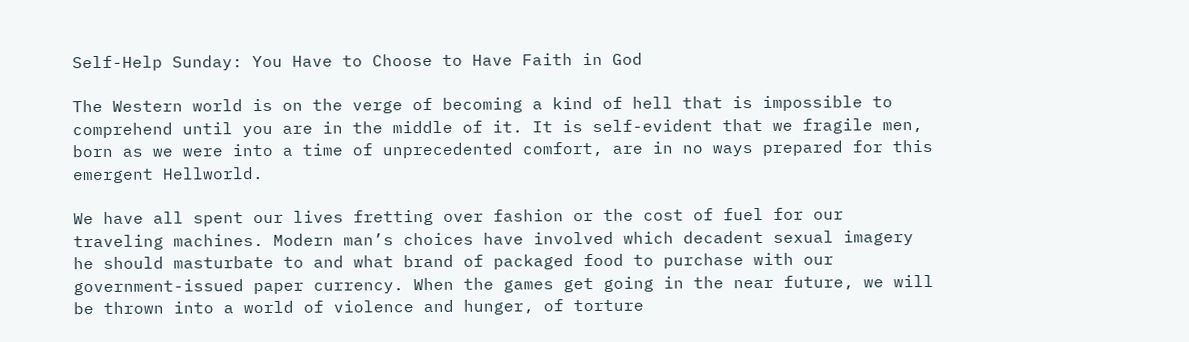Self-Help Sunday: You Have to Choose to Have Faith in God

The Western world is on the verge of becoming a kind of hell that is impossible to comprehend until you are in the middle of it. It is self-evident that we fragile men, born as we were into a time of unprecedented comfort, are in no ways prepared for this emergent Hellworld.

We have all spent our lives fretting over fashion or the cost of fuel for our traveling machines. Modern man’s choices have involved which decadent sexual imagery he should masturbate to and what brand of packaged food to purchase with our government-issued paper currency. When the games get going in the near future, we will be thrown into a world of violence and hunger, of torture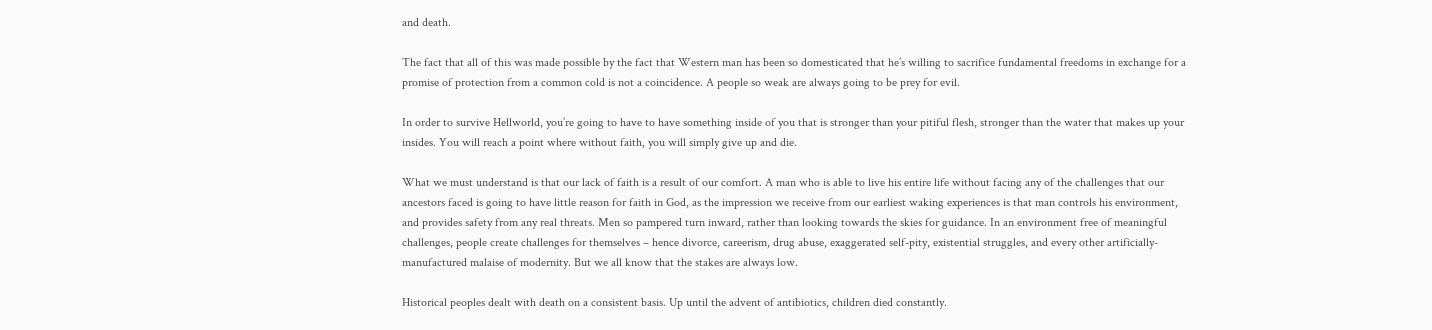and death.

The fact that all of this was made possible by the fact that Western man has been so domesticated that he’s willing to sacrifice fundamental freedoms in exchange for a promise of protection from a common cold is not a coincidence. A people so weak are always going to be prey for evil.

In order to survive Hellworld, you’re going to have to have something inside of you that is stronger than your pitiful flesh, stronger than the water that makes up your insides. You will reach a point where without faith, you will simply give up and die.

What we must understand is that our lack of faith is a result of our comfort. A man who is able to live his entire life without facing any of the challenges that our ancestors faced is going to have little reason for faith in God, as the impression we receive from our earliest waking experiences is that man controls his environment, and provides safety from any real threats. Men so pampered turn inward, rather than looking towards the skies for guidance. In an environment free of meaningful challenges, people create challenges for themselves – hence divorce, careerism, drug abuse, exaggerated self-pity, existential struggles, and every other artificially-manufactured malaise of modernity. But we all know that the stakes are always low.

Historical peoples dealt with death on a consistent basis. Up until the advent of antibiotics, children died constantly.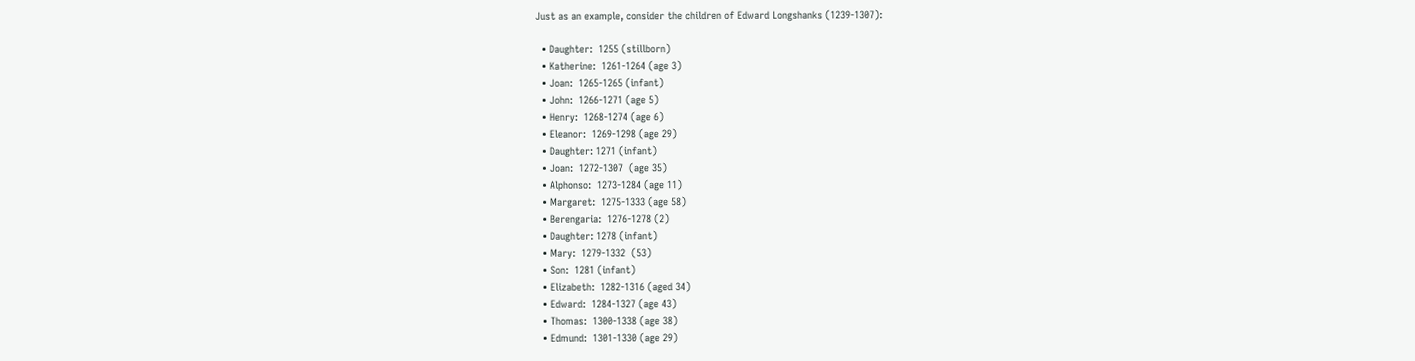Just as an example, consider the children of Edward Longshanks (1239-1307):

  • Daughter:  1255 (stillborn)
  • Katherine:  1261-1264 (age 3)
  • Joan:  1265-1265 (infant)
  • John:  1266-1271 (age 5)
  • Henry:  1268-1274 (age 6)
  • Eleanor:  1269-1298 (age 29)
  • Daughter: 1271 (infant)
  • Joan:  1272-1307  (age 35)
  • Alphonso:  1273-1284 (age 11)
  • Margaret:  1275-1333 (age 58)
  • Berengaria:  1276-1278 (2)
  • Daughter: 1278 (infant)
  • Mary:  1279-1332  (53)
  • Son:  1281 (infant)
  • Elizabeth:  1282-1316 (aged 34)
  • Edward:  1284-1327 (age 43)
  • Thomas:  1300-1338 (age 38)
  • Edmund:  1301-1330 (age 29)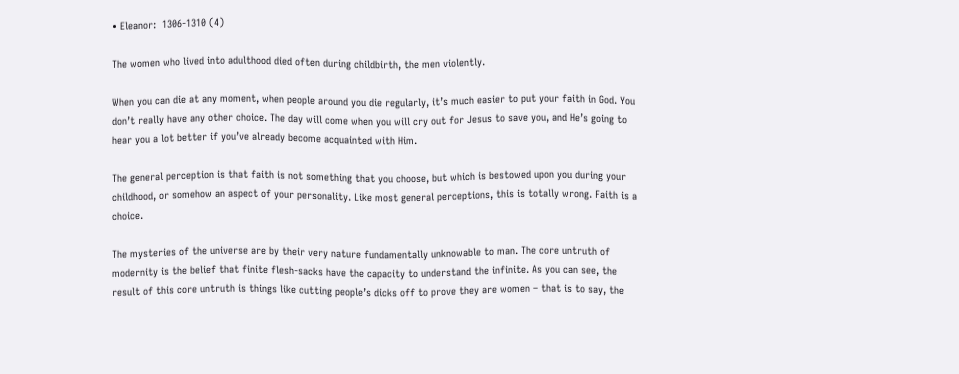• Eleanor:  1306-1310 (4)

The women who lived into adulthood died often during childbirth, the men violently.

When you can die at any moment, when people around you die regularly, it’s much easier to put your faith in God. You don’t really have any other choice. The day will come when you will cry out for Jesus to save you, and He’s going to hear you a lot better if you’ve already become acquainted with Him.

The general perception is that faith is not something that you choose, but which is bestowed upon you during your childhood, or somehow an aspect of your personality. Like most general perceptions, this is totally wrong. Faith is a choice.

The mysteries of the universe are by their very nature fundamentally unknowable to man. The core untruth of modernity is the belief that finite flesh-sacks have the capacity to understand the infinite. As you can see, the result of this core untruth is things like cutting people’s dicks off to prove they are women – that is to say, the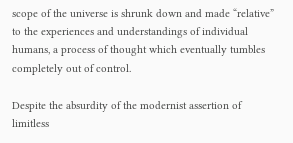scope of the universe is shrunk down and made “relative” to the experiences and understandings of individual humans, a process of thought which eventually tumbles completely out of control.

Despite the absurdity of the modernist assertion of limitless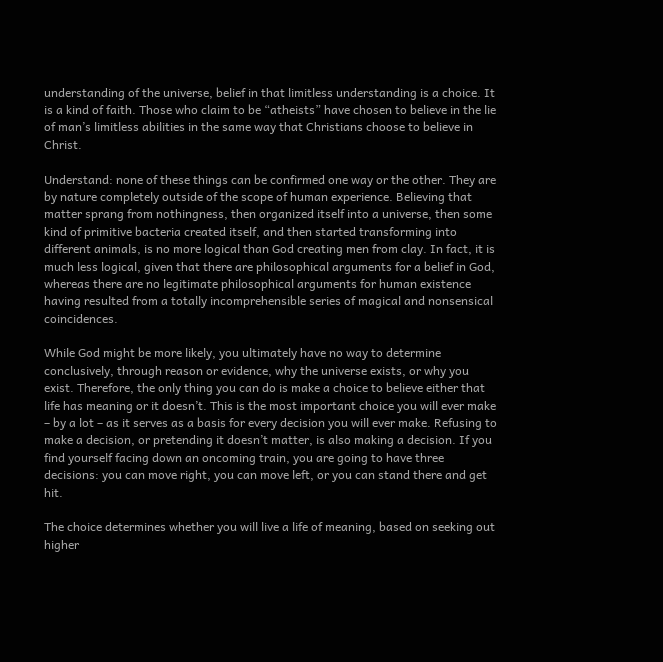understanding of the universe, belief in that limitless understanding is a choice. It is a kind of faith. Those who claim to be “atheists” have chosen to believe in the lie of man’s limitless abilities in the same way that Christians choose to believe in Christ.

Understand: none of these things can be confirmed one way or the other. They are by nature completely outside of the scope of human experience. Believing that matter sprang from nothingness, then organized itself into a universe, then some kind of primitive bacteria created itself, and then started transforming into different animals, is no more logical than God creating men from clay. In fact, it is much less logical, given that there are philosophical arguments for a belief in God, whereas there are no legitimate philosophical arguments for human existence having resulted from a totally incomprehensible series of magical and nonsensical coincidences.

While God might be more likely, you ultimately have no way to determine conclusively, through reason or evidence, why the universe exists, or why you exist. Therefore, the only thing you can do is make a choice to believe either that life has meaning or it doesn’t. This is the most important choice you will ever make – by a lot – as it serves as a basis for every decision you will ever make. Refusing to make a decision, or pretending it doesn’t matter, is also making a decision. If you find yourself facing down an oncoming train, you are going to have three decisions: you can move right, you can move left, or you can stand there and get hit.

The choice determines whether you will live a life of meaning, based on seeking out higher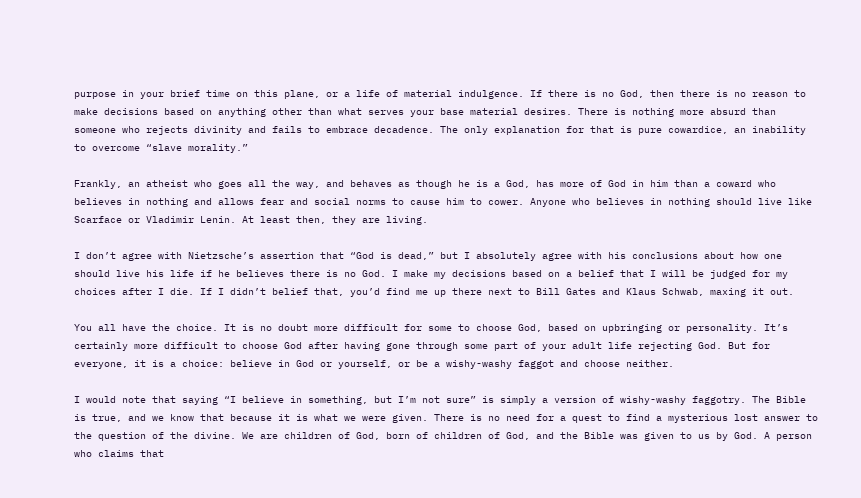purpose in your brief time on this plane, or a life of material indulgence. If there is no God, then there is no reason to make decisions based on anything other than what serves your base material desires. There is nothing more absurd than someone who rejects divinity and fails to embrace decadence. The only explanation for that is pure cowardice, an inability to overcome “slave morality.”

Frankly, an atheist who goes all the way, and behaves as though he is a God, has more of God in him than a coward who believes in nothing and allows fear and social norms to cause him to cower. Anyone who believes in nothing should live like Scarface or Vladimir Lenin. At least then, they are living.

I don’t agree with Nietzsche’s assertion that “God is dead,” but I absolutely agree with his conclusions about how one should live his life if he believes there is no God. I make my decisions based on a belief that I will be judged for my choices after I die. If I didn’t belief that, you’d find me up there next to Bill Gates and Klaus Schwab, maxing it out.

You all have the choice. It is no doubt more difficult for some to choose God, based on upbringing or personality. It’s certainly more difficult to choose God after having gone through some part of your adult life rejecting God. But for everyone, it is a choice: believe in God or yourself, or be a wishy-washy faggot and choose neither.

I would note that saying “I believe in something, but I’m not sure” is simply a version of wishy-washy faggotry. The Bible is true, and we know that because it is what we were given. There is no need for a quest to find a mysterious lost answer to the question of the divine. We are children of God, born of children of God, and the Bible was given to us by God. A person who claims that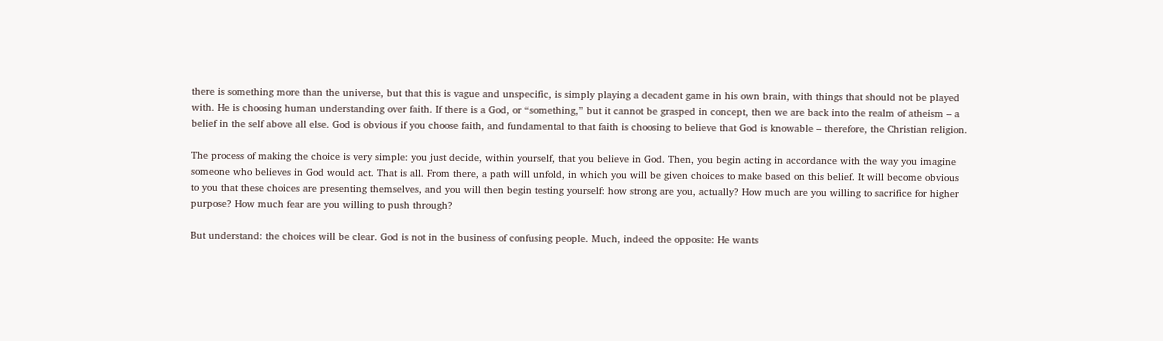there is something more than the universe, but that this is vague and unspecific, is simply playing a decadent game in his own brain, with things that should not be played with. He is choosing human understanding over faith. If there is a God, or “something,” but it cannot be grasped in concept, then we are back into the realm of atheism – a belief in the self above all else. God is obvious if you choose faith, and fundamental to that faith is choosing to believe that God is knowable – therefore, the Christian religion.

The process of making the choice is very simple: you just decide, within yourself, that you believe in God. Then, you begin acting in accordance with the way you imagine someone who believes in God would act. That is all. From there, a path will unfold, in which you will be given choices to make based on this belief. It will become obvious to you that these choices are presenting themselves, and you will then begin testing yourself: how strong are you, actually? How much are you willing to sacrifice for higher purpose? How much fear are you willing to push through?

But understand: the choices will be clear. God is not in the business of confusing people. Much, indeed the opposite: He wants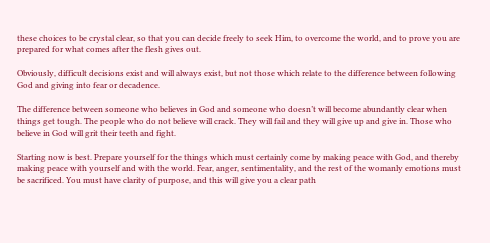these choices to be crystal clear, so that you can decide freely to seek Him, to overcome the world, and to prove you are prepared for what comes after the flesh gives out.

Obviously, difficult decisions exist and will always exist, but not those which relate to the difference between following God and giving into fear or decadence.

The difference between someone who believes in God and someone who doesn’t will become abundantly clear when things get tough. The people who do not believe will crack. They will fail and they will give up and give in. Those who believe in God will grit their teeth and fight.

Starting now is best. Prepare yourself for the things which must certainly come by making peace with God, and thereby making peace with yourself and with the world. Fear, anger, sentimentality, and the rest of the womanly emotions must be sacrificed. You must have clarity of purpose, and this will give you a clear path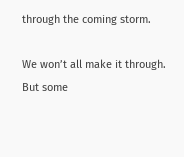through the coming storm.

We won’t all make it through. But some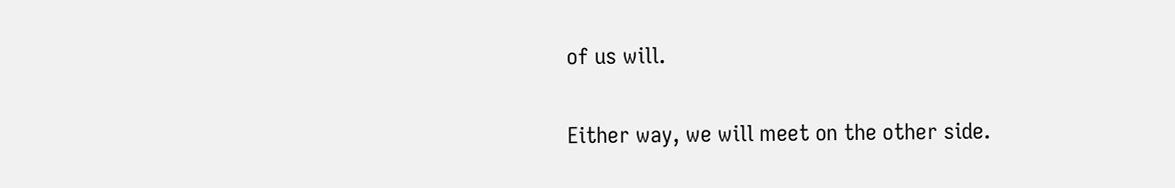of us will.

Either way, we will meet on the other side.